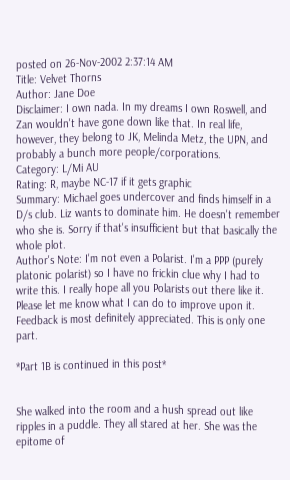posted on 26-Nov-2002 2:37:14 AM
Title: Velvet Thorns
Author: Jane Doe
Disclaimer: I own nada. In my dreams I own Roswell, and Zan wouldn't have gone down like that. In real life, however, they belong to JK, Melinda Metz, the UPN, and probably a bunch more people/corporations.
Category: L/Mi AU
Rating: R, maybe NC-17 if it gets graphic
Summary: Michael goes undercover and finds himself in a D/s club. Liz wants to dominate him. He doesn't remember who she is. Sorry if that's insufficient but that basically the whole plot.
Author's Note: I'm not even a Polarist. I'm a PPP (purely platonic polarist) so I have no frickin clue why I had to write this. I really hope all you Polarists out there like it. Please let me know what I can do to improve upon it. Feedback is most definitely appreciated. This is only one part.

*Part 1B is continued in this post*


She walked into the room and a hush spread out like ripples in a puddle. They all stared at her. She was the epitome of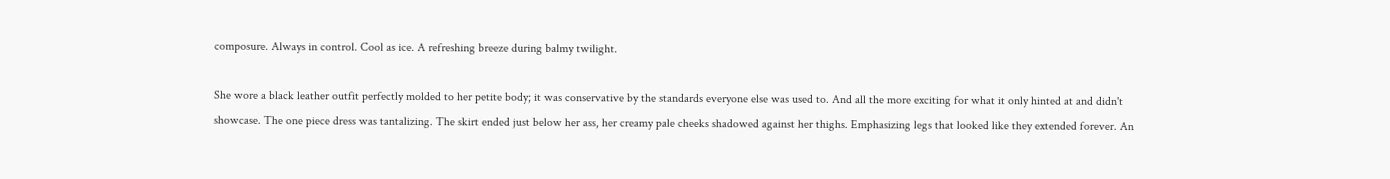composure. Always in control. Cool as ice. A refreshing breeze during balmy twilight.

She wore a black leather outfit perfectly molded to her petite body; it was conservative by the standards everyone else was used to. And all the more exciting for what it only hinted at and didn't showcase. The one piece dress was tantalizing. The skirt ended just below her ass, her creamy pale cheeks shadowed against her thighs. Emphasizing legs that looked like they extended forever. An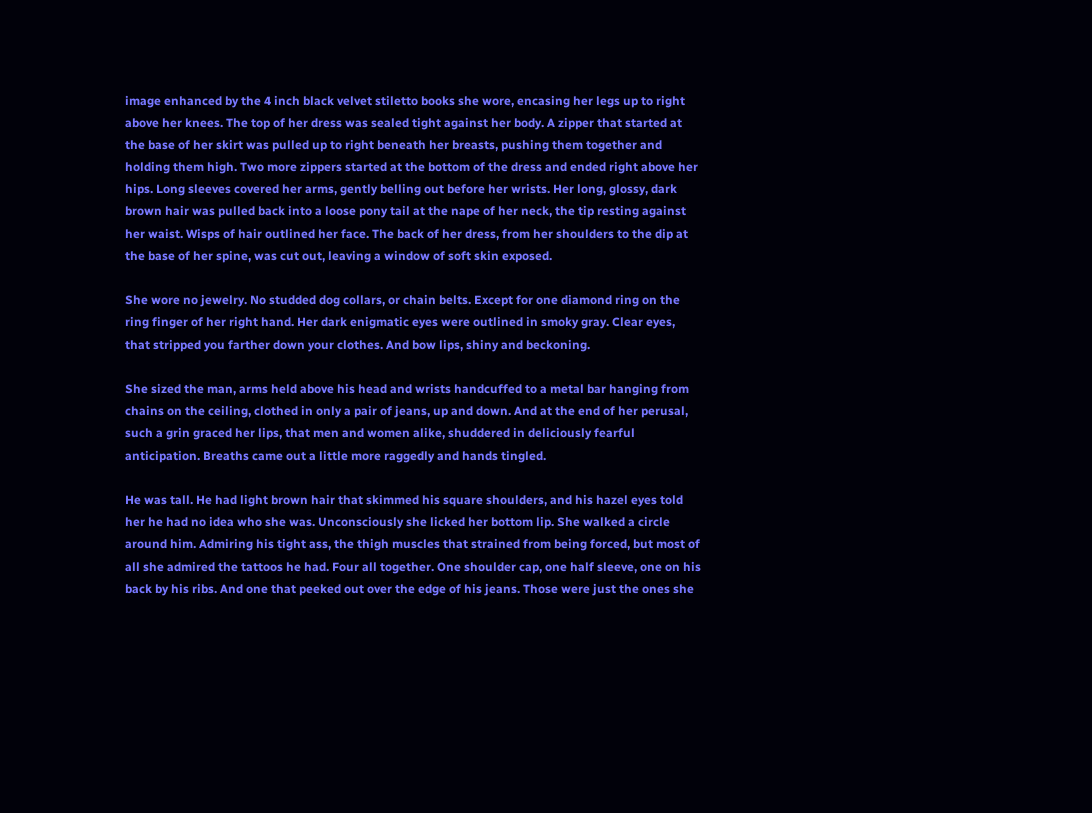image enhanced by the 4 inch black velvet stiletto books she wore, encasing her legs up to right above her knees. The top of her dress was sealed tight against her body. A zipper that started at the base of her skirt was pulled up to right beneath her breasts, pushing them together and holding them high. Two more zippers started at the bottom of the dress and ended right above her hips. Long sleeves covered her arms, gently belling out before her wrists. Her long, glossy, dark brown hair was pulled back into a loose pony tail at the nape of her neck, the tip resting against her waist. Wisps of hair outlined her face. The back of her dress, from her shoulders to the dip at the base of her spine, was cut out, leaving a window of soft skin exposed.

She wore no jewelry. No studded dog collars, or chain belts. Except for one diamond ring on the ring finger of her right hand. Her dark enigmatic eyes were outlined in smoky gray. Clear eyes, that stripped you farther down your clothes. And bow lips, shiny and beckoning.

She sized the man, arms held above his head and wrists handcuffed to a metal bar hanging from chains on the ceiling, clothed in only a pair of jeans, up and down. And at the end of her perusal, such a grin graced her lips, that men and women alike, shuddered in deliciously fearful anticipation. Breaths came out a little more raggedly and hands tingled.

He was tall. He had light brown hair that skimmed his square shoulders, and his hazel eyes told her he had no idea who she was. Unconsciously she licked her bottom lip. She walked a circle around him. Admiring his tight ass, the thigh muscles that strained from being forced, but most of all she admired the tattoos he had. Four all together. One shoulder cap, one half sleeve, one on his back by his ribs. And one that peeked out over the edge of his jeans. Those were just the ones she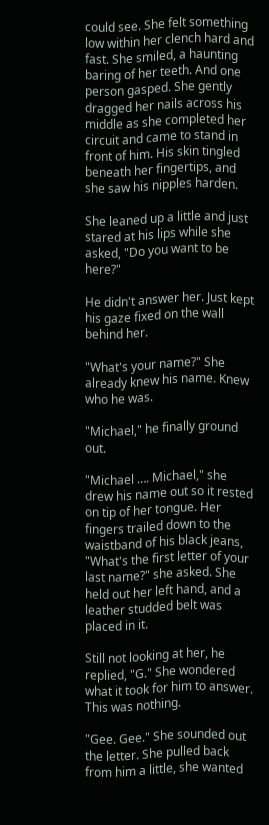could see. She felt something low within her clench hard and fast. She smiled, a haunting baring of her teeth. And one person gasped. She gently dragged her nails across his middle as she completed her circuit and came to stand in front of him. His skin tingled beneath her fingertips, and she saw his nipples harden.

She leaned up a little and just stared at his lips while she asked, "Do you want to be here?"

He didn't answer her. Just kept his gaze fixed on the wall behind her.

"What's your name?" She already knew his name. Knew who he was.

"Michael," he finally ground out.

"Michael …. Michael," she drew his name out so it rested on tip of her tongue. Her fingers trailed down to the waistband of his black jeans, "What's the first letter of your last name?" she asked. She held out her left hand, and a leather studded belt was placed in it.

Still not looking at her, he replied, "G." She wondered what it took for him to answer. This was nothing.

"Gee. Gee." She sounded out the letter. She pulled back from him a little, she wanted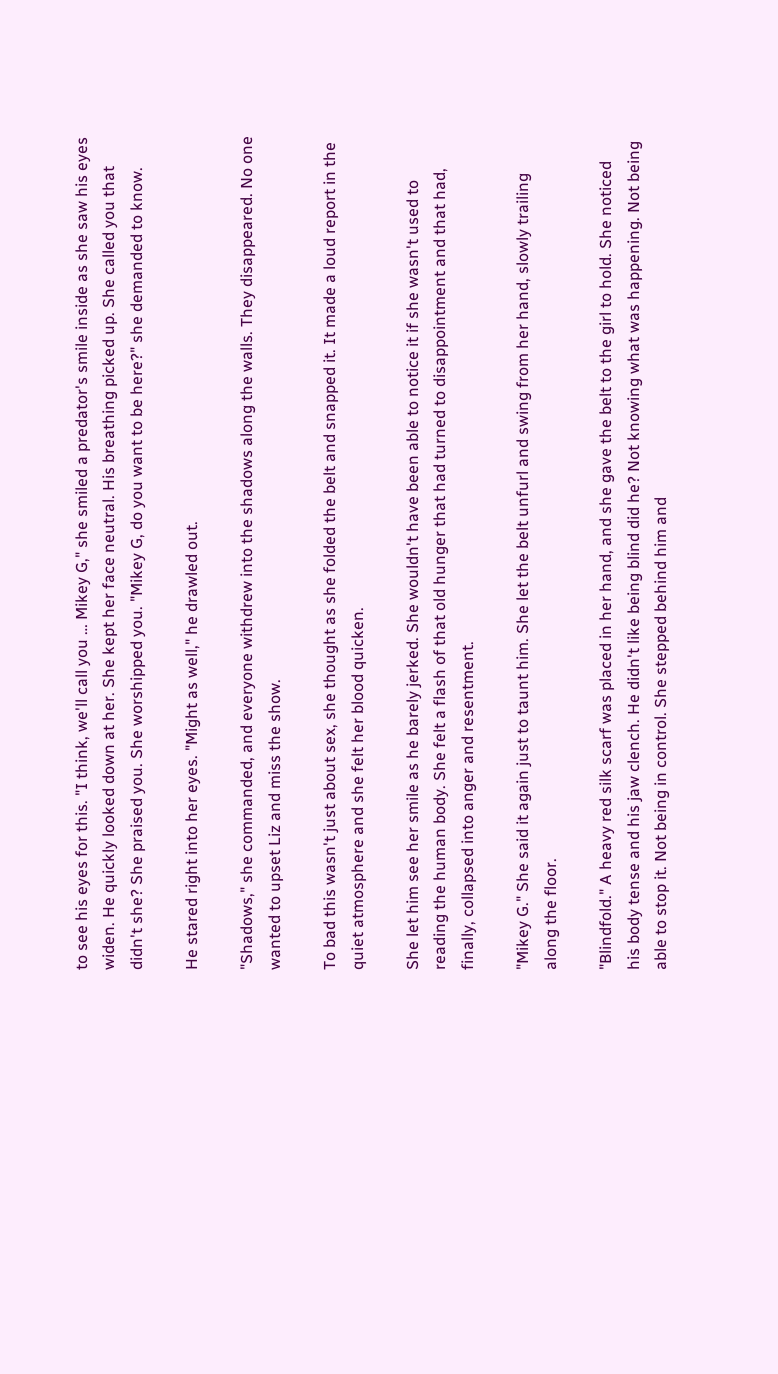to see his eyes for this. "I think, we'll call you … Mikey G," she smiled a predator's smile inside as she saw his eyes widen. He quickly looked down at her. She kept her face neutral. His breathing picked up. She called you that didn't she? She praised you. She worshipped you. "Mikey G, do you want to be here?" she demanded to know.

He stared right into her eyes. "Might as well," he drawled out.

"Shadows," she commanded, and everyone withdrew into the shadows along the walls. They disappeared. No one wanted to upset Liz and miss the show.

To bad this wasn't just about sex, she thought as she folded the belt and snapped it. It made a loud report in the quiet atmosphere and she felt her blood quicken.

She let him see her smile as he barely jerked. She wouldn't have been able to notice it if she wasn't used to reading the human body. She felt a flash of that old hunger that had turned to disappointment and that had, finally, collapsed into anger and resentment.

"Mikey G." She said it again just to taunt him. She let the belt unfurl and swing from her hand, slowly trailing along the floor.

"Blindfold." A heavy red silk scarf was placed in her hand, and she gave the belt to the girl to hold. She noticed his body tense and his jaw clench. He didn't like being blind did he? Not knowing what was happening. Not being able to stop it. Not being in control. She stepped behind him and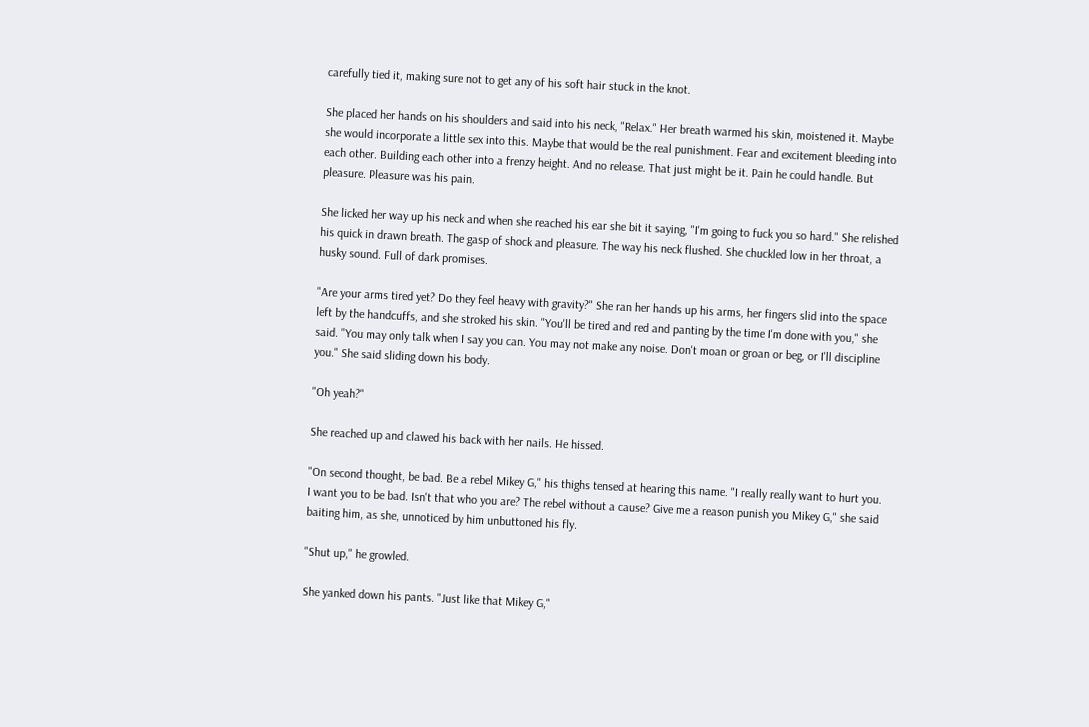carefully tied it, making sure not to get any of his soft hair stuck in the knot.

She placed her hands on his shoulders and said into his neck, "Relax." Her breath warmed his skin, moistened it. Maybe she would incorporate a little sex into this. Maybe that would be the real punishment. Fear and excitement bleeding into each other. Building each other into a frenzy height. And no release. That just might be it. Pain he could handle. But pleasure. Pleasure was his pain.

She licked her way up his neck and when she reached his ear she bit it saying, "I'm going to fuck you so hard." She relished his quick in drawn breath. The gasp of shock and pleasure. The way his neck flushed. She chuckled low in her throat, a husky sound. Full of dark promises.

"Are your arms tired yet? Do they feel heavy with gravity?" She ran her hands up his arms, her fingers slid into the space left by the handcuffs, and she stroked his skin. "You'll be tired and red and panting by the time I'm done with you," she said. "You may only talk when I say you can. You may not make any noise. Don't moan or groan or beg, or I'll discipline you." She said sliding down his body.

"Oh yeah?"

She reached up and clawed his back with her nails. He hissed.

"On second thought, be bad. Be a rebel Mikey G," his thighs tensed at hearing this name. "I really really want to hurt you. I want you to be bad. Isn't that who you are? The rebel without a cause? Give me a reason punish you Mikey G," she said baiting him, as she, unnoticed by him unbuttoned his fly.

"Shut up," he growled.

She yanked down his pants. "Just like that Mikey G,"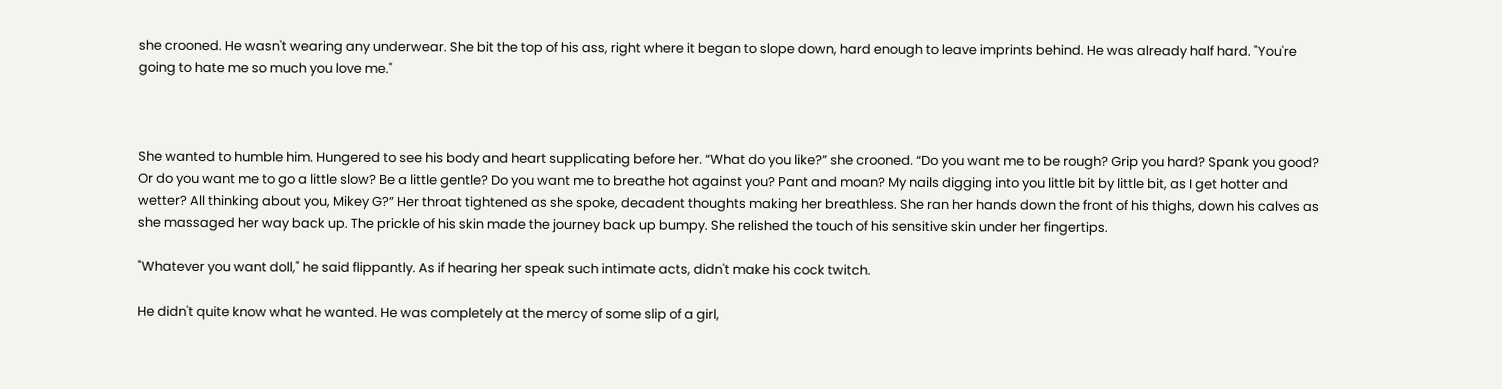she crooned. He wasn't wearing any underwear. She bit the top of his ass, right where it began to slope down, hard enough to leave imprints behind. He was already half hard. "You're going to hate me so much you love me."



She wanted to humble him. Hungered to see his body and heart supplicating before her. “What do you like?” she crooned. “Do you want me to be rough? Grip you hard? Spank you good? Or do you want me to go a little slow? Be a little gentle? Do you want me to breathe hot against you? Pant and moan? My nails digging into you little bit by little bit, as I get hotter and wetter? All thinking about you, Mikey G?” Her throat tightened as she spoke, decadent thoughts making her breathless. She ran her hands down the front of his thighs, down his calves as she massaged her way back up. The prickle of his skin made the journey back up bumpy. She relished the touch of his sensitive skin under her fingertips.

"Whatever you want doll," he said flippantly. As if hearing her speak such intimate acts, didn't make his cock twitch.

He didn't quite know what he wanted. He was completely at the mercy of some slip of a girl,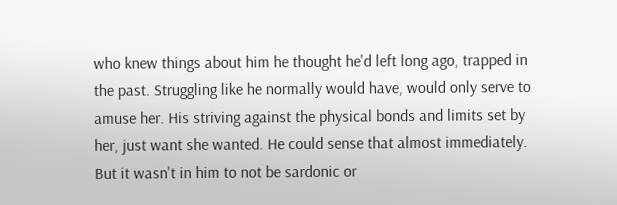who knew things about him he thought he'd left long ago, trapped in the past. Struggling like he normally would have, would only serve to amuse her. His striving against the physical bonds and limits set by her, just want she wanted. He could sense that almost immediately. But it wasn't in him to not be sardonic or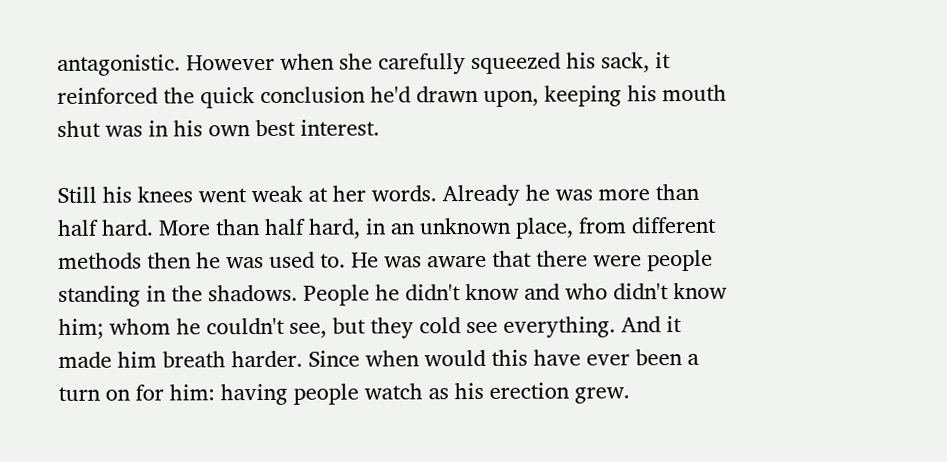antagonistic. However when she carefully squeezed his sack, it reinforced the quick conclusion he'd drawn upon, keeping his mouth shut was in his own best interest.

Still his knees went weak at her words. Already he was more than half hard. More than half hard, in an unknown place, from different methods then he was used to. He was aware that there were people standing in the shadows. People he didn't know and who didn't know him; whom he couldn't see, but they cold see everything. And it made him breath harder. Since when would this have ever been a turn on for him: having people watch as his erection grew.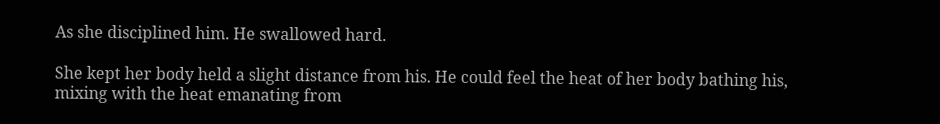As she disciplined him. He swallowed hard.

She kept her body held a slight distance from his. He could feel the heat of her body bathing his, mixing with the heat emanating from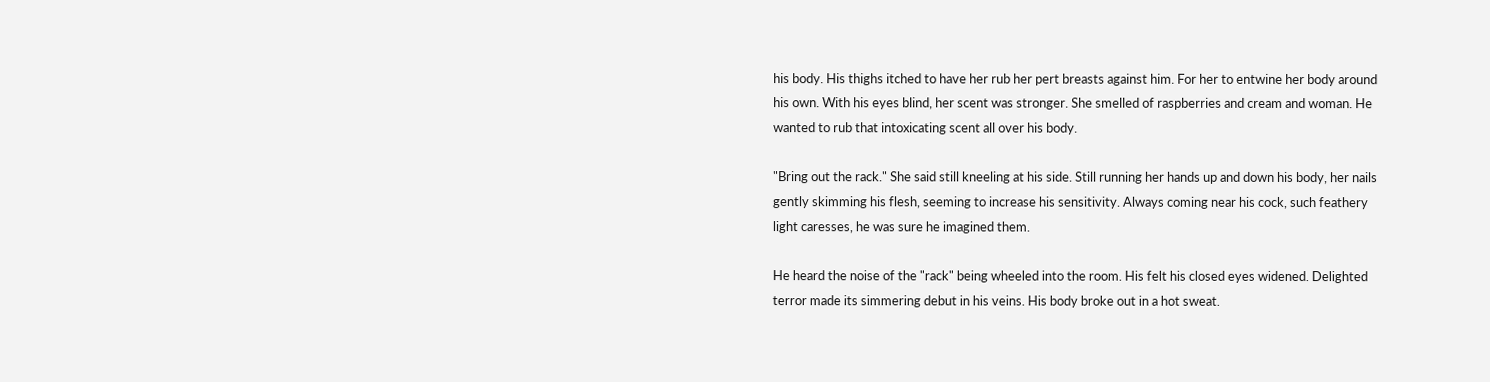his body. His thighs itched to have her rub her pert breasts against him. For her to entwine her body around his own. With his eyes blind, her scent was stronger. She smelled of raspberries and cream and woman. He wanted to rub that intoxicating scent all over his body.

"Bring out the rack." She said still kneeling at his side. Still running her hands up and down his body, her nails gently skimming his flesh, seeming to increase his sensitivity. Always coming near his cock, such feathery light caresses, he was sure he imagined them.

He heard the noise of the "rack" being wheeled into the room. His felt his closed eyes widened. Delighted terror made its simmering debut in his veins. His body broke out in a hot sweat.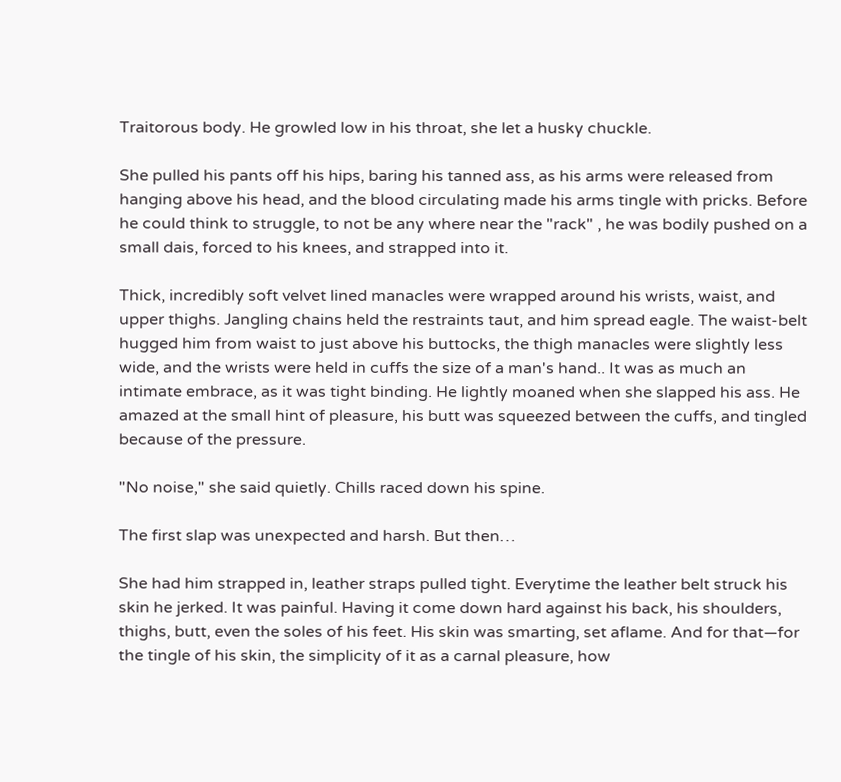Traitorous body. He growled low in his throat, she let a husky chuckle.

She pulled his pants off his hips, baring his tanned ass, as his arms were released from hanging above his head, and the blood circulating made his arms tingle with pricks. Before he could think to struggle, to not be any where near the "rack" , he was bodily pushed on a small dais, forced to his knees, and strapped into it.

Thick, incredibly soft velvet lined manacles were wrapped around his wrists, waist, and upper thighs. Jangling chains held the restraints taut, and him spread eagle. The waist-belt hugged him from waist to just above his buttocks, the thigh manacles were slightly less wide, and the wrists were held in cuffs the size of a man's hand.. It was as much an intimate embrace, as it was tight binding. He lightly moaned when she slapped his ass. He amazed at the small hint of pleasure, his butt was squeezed between the cuffs, and tingled because of the pressure.

"No noise," she said quietly. Chills raced down his spine.

The first slap was unexpected and harsh. But then…

She had him strapped in, leather straps pulled tight. Everytime the leather belt struck his skin he jerked. It was painful. Having it come down hard against his back, his shoulders, thighs, butt, even the soles of his feet. His skin was smarting, set aflame. And for that—for the tingle of his skin, the simplicity of it as a carnal pleasure, how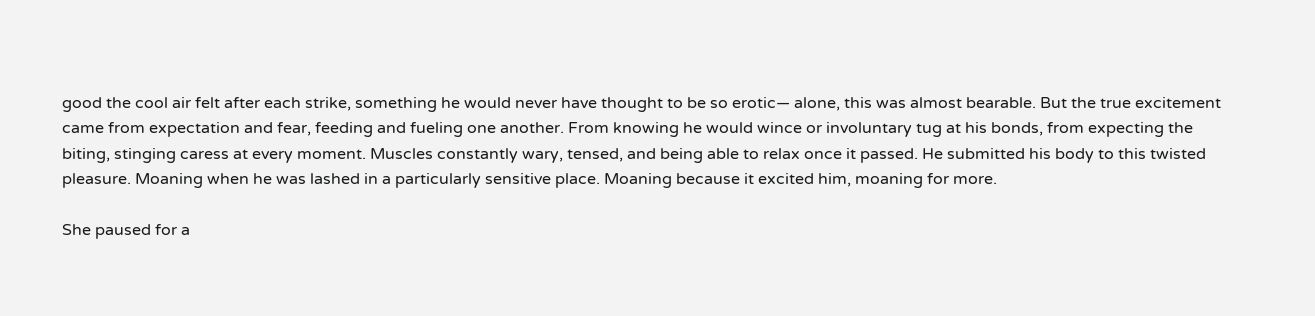good the cool air felt after each strike, something he would never have thought to be so erotic— alone, this was almost bearable. But the true excitement came from expectation and fear, feeding and fueling one another. From knowing he would wince or involuntary tug at his bonds, from expecting the biting, stinging caress at every moment. Muscles constantly wary, tensed, and being able to relax once it passed. He submitted his body to this twisted pleasure. Moaning when he was lashed in a particularly sensitive place. Moaning because it excited him, moaning for more.

She paused for a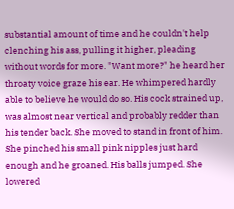substantial amount of time and he couldn't help clenching his ass, pulling it higher, pleading without words for more. "Want more?" he heard her throaty voice graze his ear. He whimpered hardly able to believe he would do so. His cock strained up, was almost near vertical and probably redder than his tender back. She moved to stand in front of him. She pinched his small pink nipples just hard enough and he groaned. His balls jumped. She lowered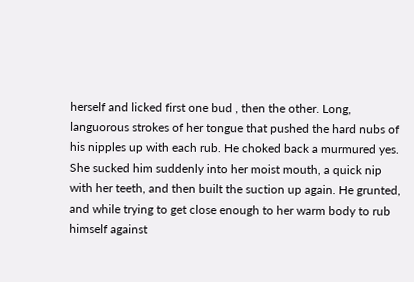herself and licked first one bud , then the other. Long, languorous strokes of her tongue that pushed the hard nubs of his nipples up with each rub. He choked back a murmured yes. She sucked him suddenly into her moist mouth, a quick nip with her teeth, and then built the suction up again. He grunted, and while trying to get close enough to her warm body to rub himself against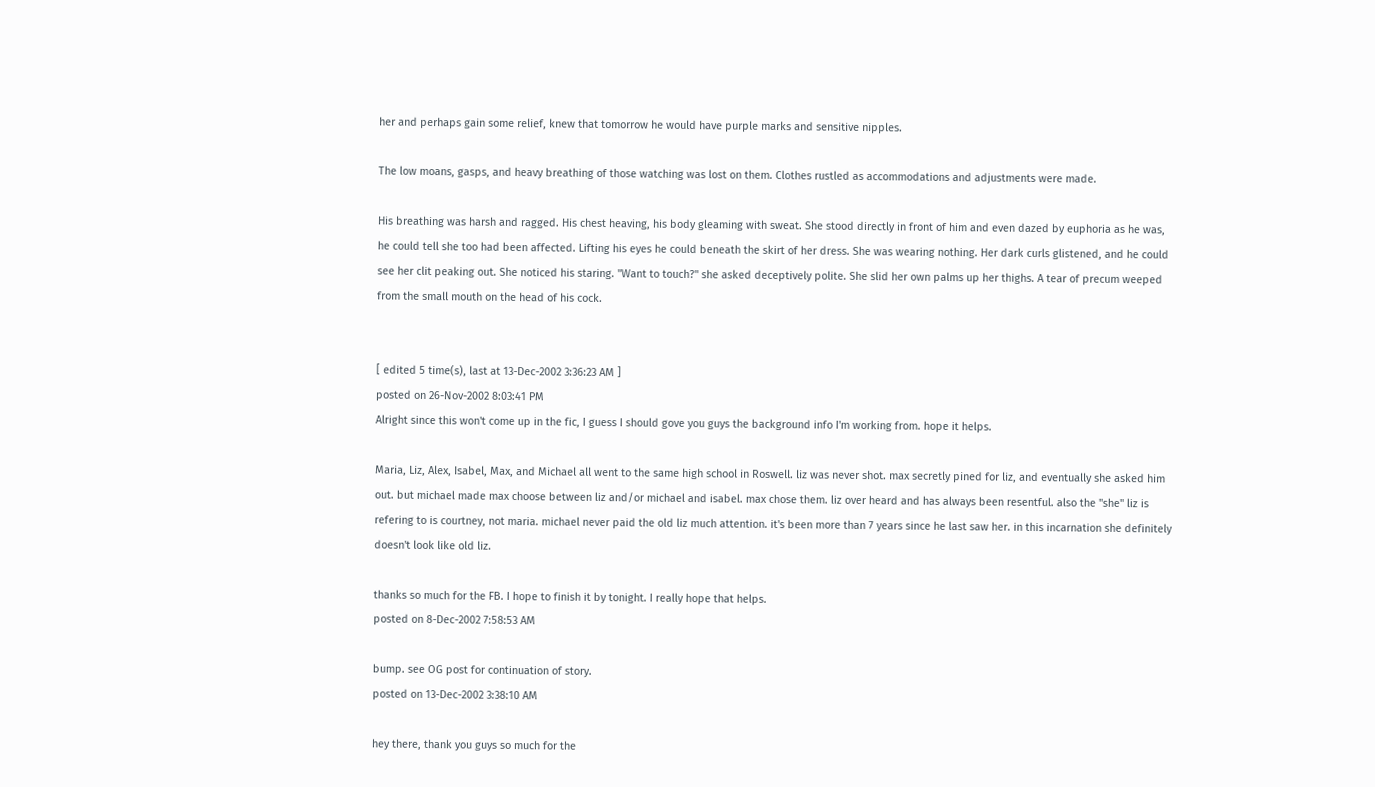her and perhaps gain some relief, knew that tomorrow he would have purple marks and sensitive nipples.

The low moans, gasps, and heavy breathing of those watching was lost on them. Clothes rustled as accommodations and adjustments were made.

His breathing was harsh and ragged. His chest heaving, his body gleaming with sweat. She stood directly in front of him and even dazed by euphoria as he was, he could tell she too had been affected. Lifting his eyes he could beneath the skirt of her dress. She was wearing nothing. Her dark curls glistened, and he could see her clit peaking out. She noticed his staring. "Want to touch?" she asked deceptively polite. She slid her own palms up her thighs. A tear of precum weeped from the small mouth on the head of his cock.


[ edited 5 time(s), last at 13-Dec-2002 3:36:23 AM ]
posted on 26-Nov-2002 8:03:41 PM
Alright since this won't come up in the fic, I guess I should gove you guys the background info I'm working from. hope it helps.

Maria, Liz, Alex, Isabel, Max, and Michael all went to the same high school in Roswell. liz was never shot. max secretly pined for liz, and eventually she asked him out. but michael made max choose between liz and/or michael and isabel. max chose them. liz over heard and has always been resentful. also the "she" liz is refering to is courtney, not maria. michael never paid the old liz much attention. it's been more than 7 years since he last saw her. in this incarnation she definitely doesn't look like old liz.

thanks so much for the FB. I hope to finish it by tonight. I really hope that helps.
posted on 8-Dec-2002 7:58:53 AM

bump. see OG post for continuation of story.
posted on 13-Dec-2002 3:38:10 AM

hey there, thank you guys so much for the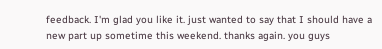feedback. I'm glad you like it. just wanted to say that I should have a new part up sometime this weekend. thanks again. you guys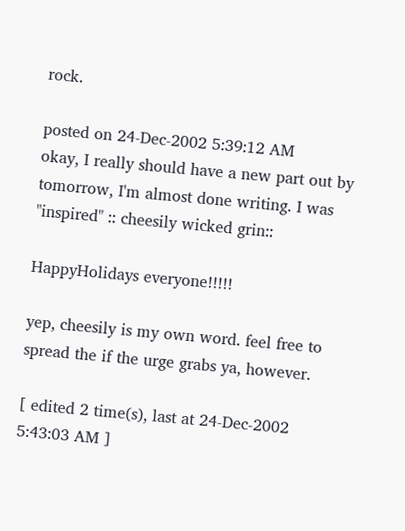rock.

posted on 24-Dec-2002 5:39:12 AM
okay, I really should have a new part out by tomorrow, I'm almost done writing. I was "inspired" :: cheesily wicked grin::

HappyHolidays everyone!!!!!

yep, cheesily is my own word. feel free to spread the if the urge grabs ya, however.

[ edited 2 time(s), last at 24-Dec-2002 5:43:03 AM ]